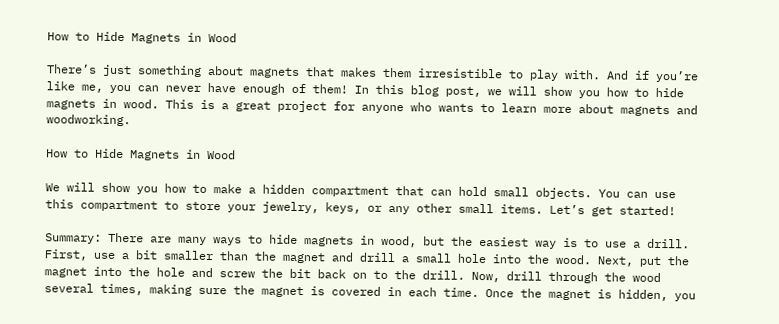How to Hide Magnets in Wood

There’s just something about magnets that makes them irresistible to play with. And if you’re like me, you can never have enough of them! In this blog post, we will show you how to hide magnets in wood. This is a great project for anyone who wants to learn more about magnets and woodworking.

How to Hide Magnets in Wood

We will show you how to make a hidden compartment that can hold small objects. You can use this compartment to store your jewelry, keys, or any other small items. Let’s get started!

Summary: There are many ways to hide magnets in wood, but the easiest way is to use a drill. First, use a bit smaller than the magnet and drill a small hole into the wood. Next, put the magnet into the hole and screw the bit back on to the drill. Now, drill through the wood several times, making sure the magnet is covered in each time. Once the magnet is hidden, you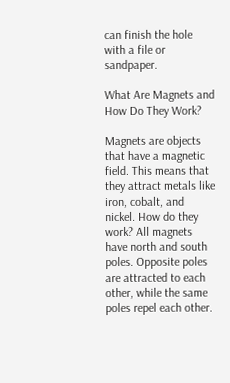can finish the hole with a file or sandpaper.

What Are Magnets and How Do They Work?

Magnets are objects that have a magnetic field. This means that they attract metals like iron, cobalt, and nickel. How do they work? All magnets have north and south poles. Opposite poles are attracted to each other, while the same poles repel each other.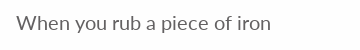When you rub a piece of iron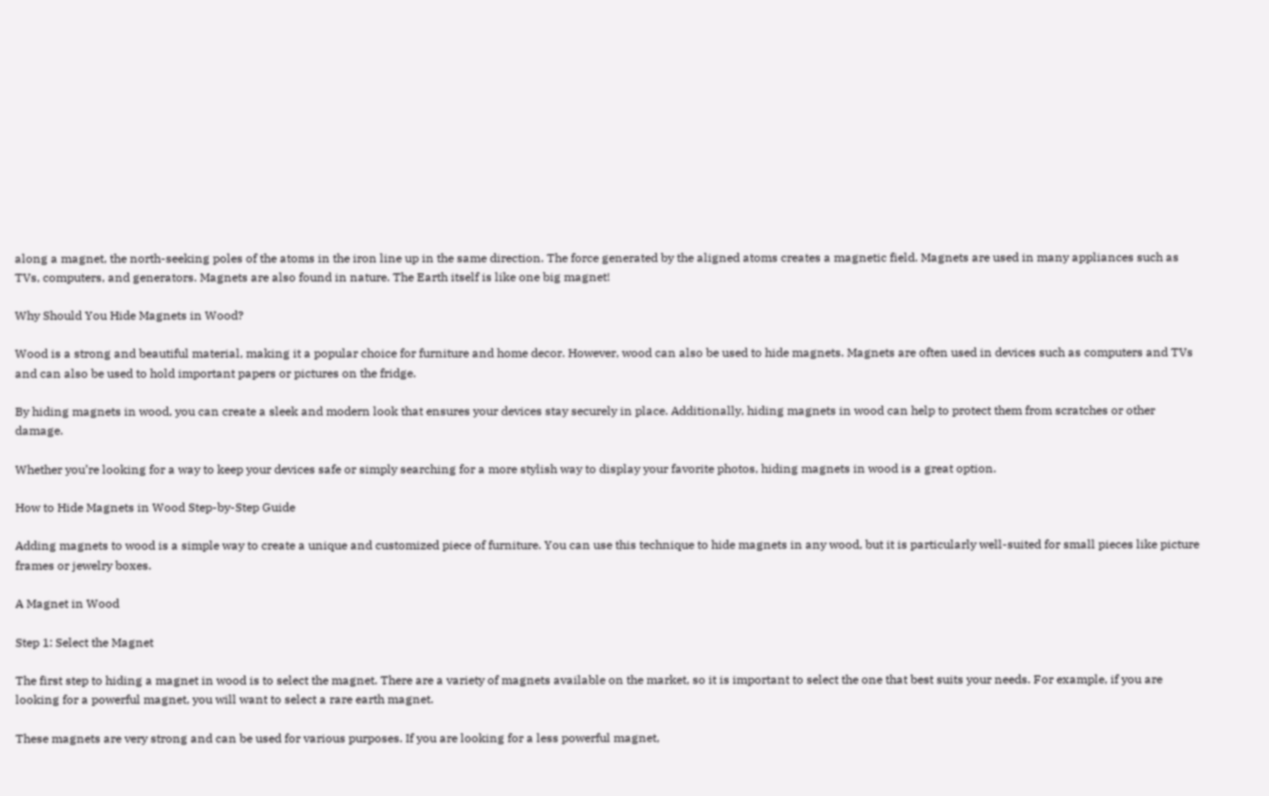along a magnet, the north-seeking poles of the atoms in the iron line up in the same direction. The force generated by the aligned atoms creates a magnetic field. Magnets are used in many appliances such as TVs, computers, and generators. Magnets are also found in nature. The Earth itself is like one big magnet!

Why Should You Hide Magnets in Wood?

Wood is a strong and beautiful material, making it a popular choice for furniture and home decor. However, wood can also be used to hide magnets. Magnets are often used in devices such as computers and TVs and can also be used to hold important papers or pictures on the fridge.

By hiding magnets in wood, you can create a sleek and modern look that ensures your devices stay securely in place. Additionally, hiding magnets in wood can help to protect them from scratches or other damage.

Whether you’re looking for a way to keep your devices safe or simply searching for a more stylish way to display your favorite photos, hiding magnets in wood is a great option.

How to Hide Magnets in Wood Step-by-Step Guide

Adding magnets to wood is a simple way to create a unique and customized piece of furniture. You can use this technique to hide magnets in any wood, but it is particularly well-suited for small pieces like picture frames or jewelry boxes.

A Magnet in Wood

Step 1: Select the Magnet

The first step to hiding a magnet in wood is to select the magnet. There are a variety of magnets available on the market, so it is important to select the one that best suits your needs. For example, if you are looking for a powerful magnet, you will want to select a rare earth magnet.

These magnets are very strong and can be used for various purposes. If you are looking for a less powerful magnet,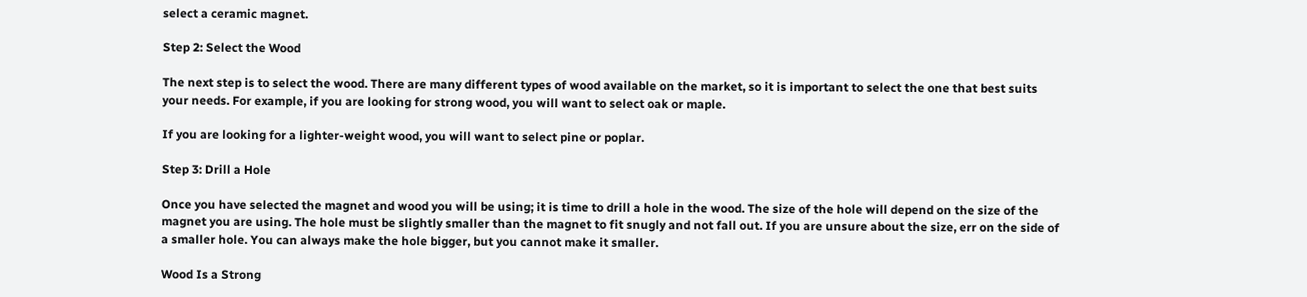select a ceramic magnet.

Step 2: Select the Wood

The next step is to select the wood. There are many different types of wood available on the market, so it is important to select the one that best suits your needs. For example, if you are looking for strong wood, you will want to select oak or maple.

If you are looking for a lighter-weight wood, you will want to select pine or poplar.

Step 3: Drill a Hole

Once you have selected the magnet and wood you will be using; it is time to drill a hole in the wood. The size of the hole will depend on the size of the magnet you are using. The hole must be slightly smaller than the magnet to fit snugly and not fall out. If you are unsure about the size, err on the side of a smaller hole. You can always make the hole bigger, but you cannot make it smaller.

Wood Is a Strong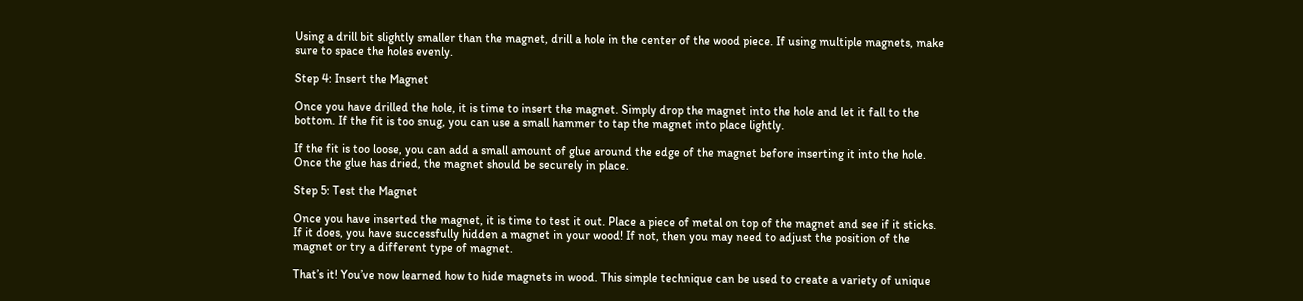Using a drill bit slightly smaller than the magnet, drill a hole in the center of the wood piece. If using multiple magnets, make sure to space the holes evenly.

Step 4: Insert the Magnet

Once you have drilled the hole, it is time to insert the magnet. Simply drop the magnet into the hole and let it fall to the bottom. If the fit is too snug, you can use a small hammer to tap the magnet into place lightly.

If the fit is too loose, you can add a small amount of glue around the edge of the magnet before inserting it into the hole. Once the glue has dried, the magnet should be securely in place.

Step 5: Test the Magnet

Once you have inserted the magnet, it is time to test it out. Place a piece of metal on top of the magnet and see if it sticks. If it does, you have successfully hidden a magnet in your wood! If not, then you may need to adjust the position of the magnet or try a different type of magnet.

That’s it! You’ve now learned how to hide magnets in wood. This simple technique can be used to create a variety of unique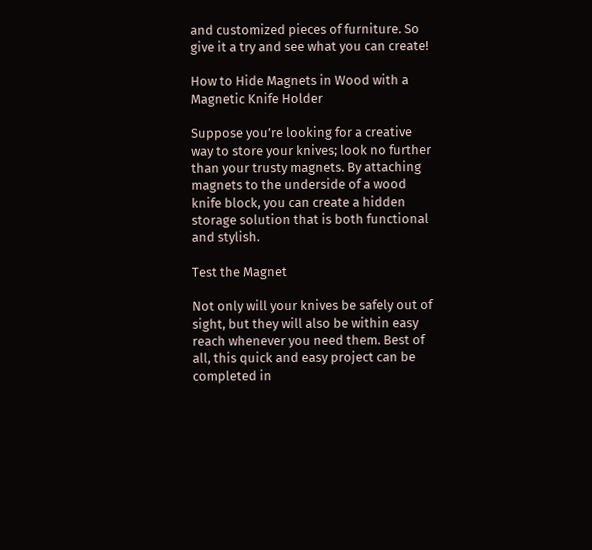and customized pieces of furniture. So give it a try and see what you can create!

How to Hide Magnets in Wood with a Magnetic Knife Holder

Suppose you’re looking for a creative way to store your knives; look no further than your trusty magnets. By attaching magnets to the underside of a wood knife block, you can create a hidden storage solution that is both functional and stylish.

Test the Magnet

Not only will your knives be safely out of sight, but they will also be within easy reach whenever you need them. Best of all, this quick and easy project can be completed in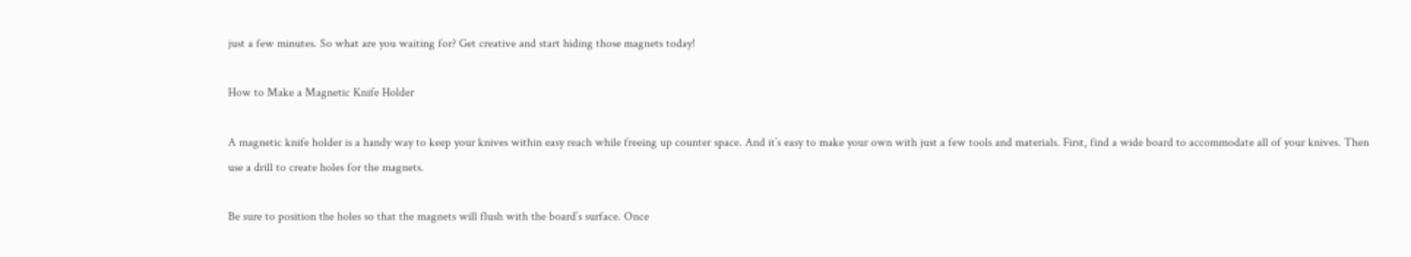just a few minutes. So what are you waiting for? Get creative and start hiding those magnets today!

How to Make a Magnetic Knife Holder

A magnetic knife holder is a handy way to keep your knives within easy reach while freeing up counter space. And it’s easy to make your own with just a few tools and materials. First, find a wide board to accommodate all of your knives. Then use a drill to create holes for the magnets.

Be sure to position the holes so that the magnets will flush with the board’s surface. Once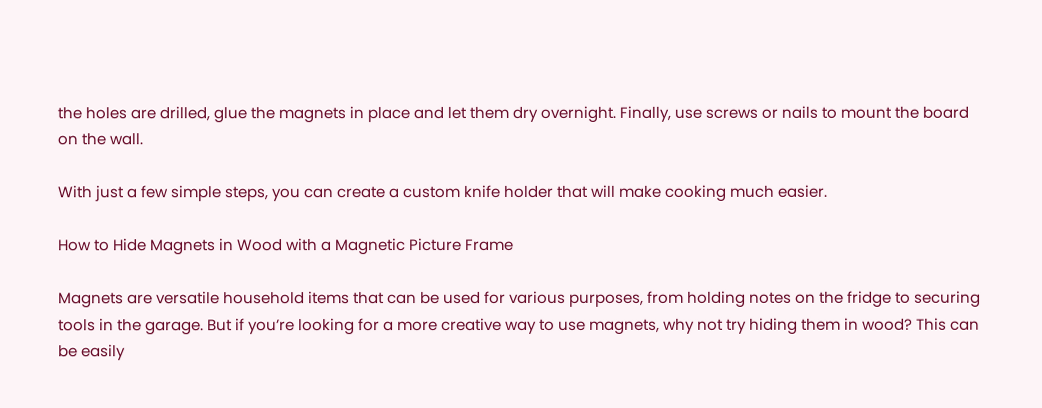the holes are drilled, glue the magnets in place and let them dry overnight. Finally, use screws or nails to mount the board on the wall.

With just a few simple steps, you can create a custom knife holder that will make cooking much easier.

How to Hide Magnets in Wood with a Magnetic Picture Frame

Magnets are versatile household items that can be used for various purposes, from holding notes on the fridge to securing tools in the garage. But if you’re looking for a more creative way to use magnets, why not try hiding them in wood? This can be easily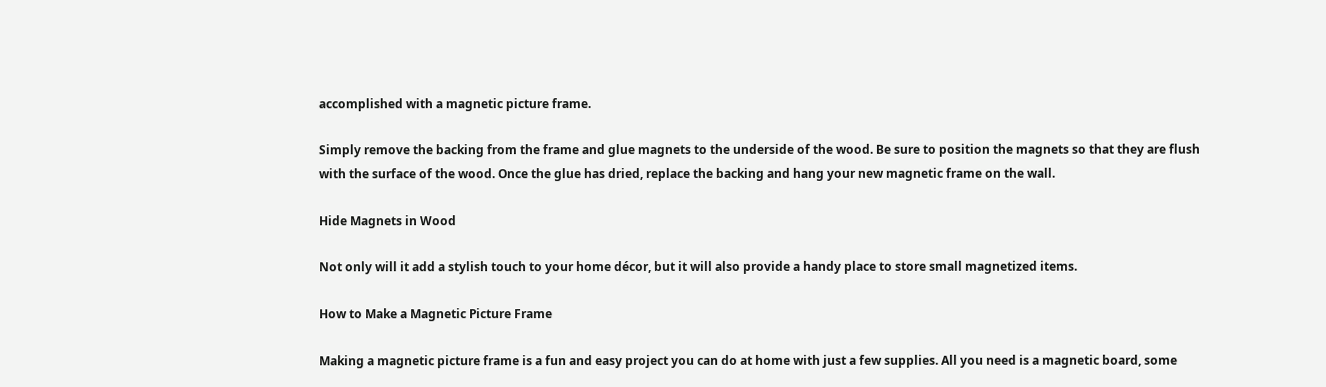accomplished with a magnetic picture frame.

Simply remove the backing from the frame and glue magnets to the underside of the wood. Be sure to position the magnets so that they are flush with the surface of the wood. Once the glue has dried, replace the backing and hang your new magnetic frame on the wall.

Hide Magnets in Wood

Not only will it add a stylish touch to your home décor, but it will also provide a handy place to store small magnetized items.

How to Make a Magnetic Picture Frame

Making a magnetic picture frame is a fun and easy project you can do at home with just a few supplies. All you need is a magnetic board, some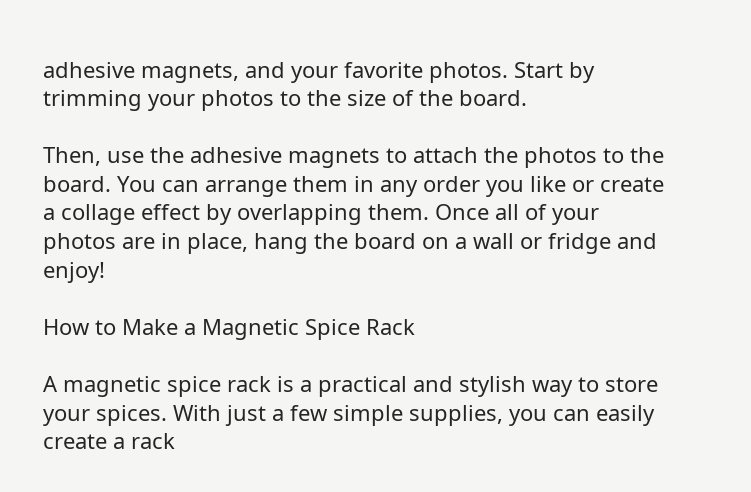adhesive magnets, and your favorite photos. Start by trimming your photos to the size of the board.

Then, use the adhesive magnets to attach the photos to the board. You can arrange them in any order you like or create a collage effect by overlapping them. Once all of your photos are in place, hang the board on a wall or fridge and enjoy!

How to Make a Magnetic Spice Rack

A magnetic spice rack is a practical and stylish way to store your spices. With just a few simple supplies, you can easily create a rack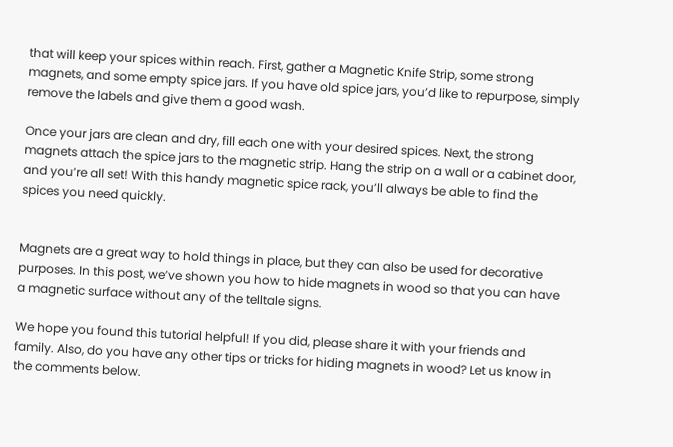that will keep your spices within reach. First, gather a Magnetic Knife Strip, some strong magnets, and some empty spice jars. If you have old spice jars, you’d like to repurpose, simply remove the labels and give them a good wash.

Once your jars are clean and dry, fill each one with your desired spices. Next, the strong magnets attach the spice jars to the magnetic strip. Hang the strip on a wall or a cabinet door, and you’re all set! With this handy magnetic spice rack, you’ll always be able to find the spices you need quickly.


Magnets are a great way to hold things in place, but they can also be used for decorative purposes. In this post, we’ve shown you how to hide magnets in wood so that you can have a magnetic surface without any of the telltale signs.

We hope you found this tutorial helpful! If you did, please share it with your friends and family. Also, do you have any other tips or tricks for hiding magnets in wood? Let us know in the comments below.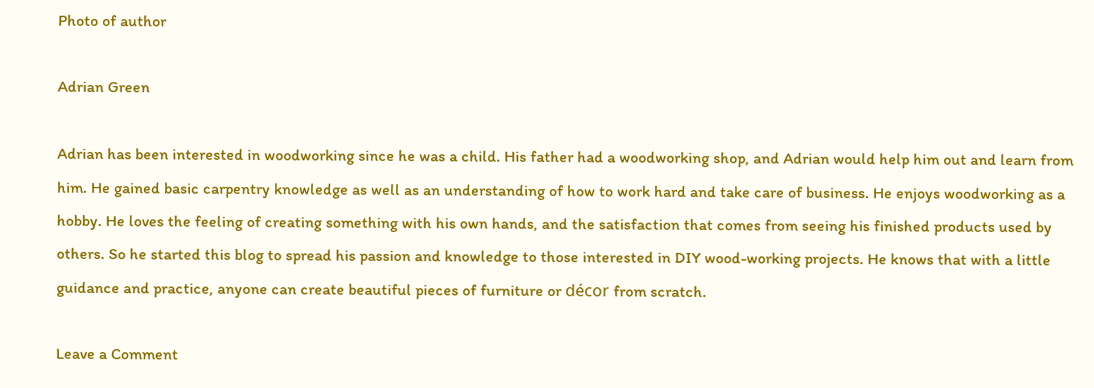Photo of author

Adrian Green

Adrian has been interested in woodworking since he was a child. His father had a woodworking shop, and Adrian would help him out and learn from him. He gained basic carpentry knowledge as well as an understanding of how to work hard and take care of business. He enjoys woodworking as a hobby. He loves the feeling of creating something with his own hands, and the satisfaction that comes from seeing his finished products used by others. So he started this blog to spread his passion and knowledge to those interested in DIY wood-working projects. He knows that with a little guidance and practice, anyone can create beautiful pieces of furniture or décor from scratch.

Leave a Comment